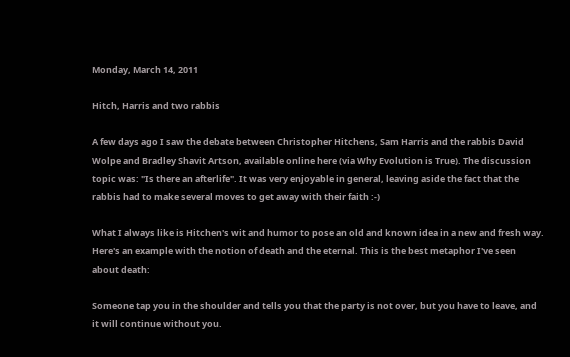Monday, March 14, 2011

Hitch, Harris and two rabbis

A few days ago I saw the debate between Christopher Hitchens, Sam Harris and the rabbis David Wolpe and Bradley Shavit Artson, available online here (via Why Evolution is True). The discussion topic was: "Is there an afterlife". It was very enjoyable in general, leaving aside the fact that the rabbis had to make several moves to get away with their faith :-)

What I always like is Hitchen's wit and humor to pose an old and known idea in a new and fresh way. Here's an example with the notion of death and the eternal. This is the best metaphor I've seen about death:

Someone tap you in the shoulder and tells you that the party is not over, but you have to leave, and it will continue without you.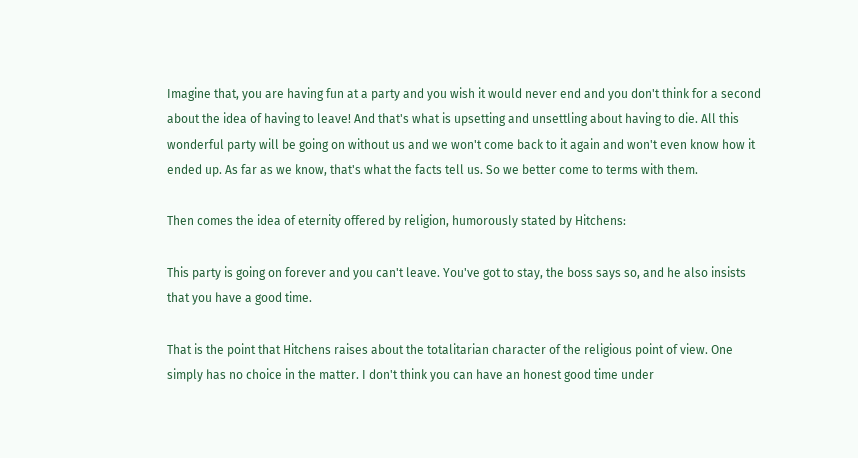Imagine that, you are having fun at a party and you wish it would never end and you don't think for a second about the idea of having to leave! And that's what is upsetting and unsettling about having to die. All this wonderful party will be going on without us and we won't come back to it again and won't even know how it ended up. As far as we know, that's what the facts tell us. So we better come to terms with them.

Then comes the idea of eternity offered by religion, humorously stated by Hitchens:

This party is going on forever and you can't leave. You've got to stay, the boss says so, and he also insists that you have a good time.

That is the point that Hitchens raises about the totalitarian character of the religious point of view. One simply has no choice in the matter. I don't think you can have an honest good time under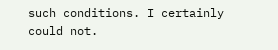such conditions. I certainly could not.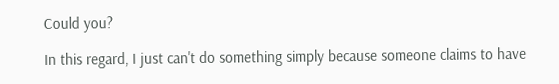Could you?

In this regard, I just can't do something simply because someone claims to have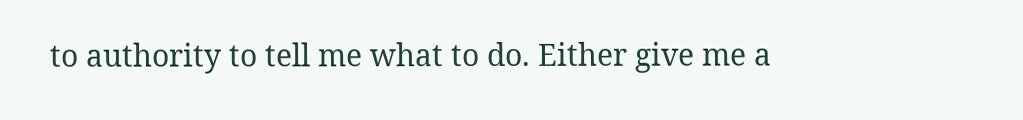to authority to tell me what to do. Either give me a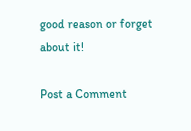good reason or forget about it!

Post a Comment